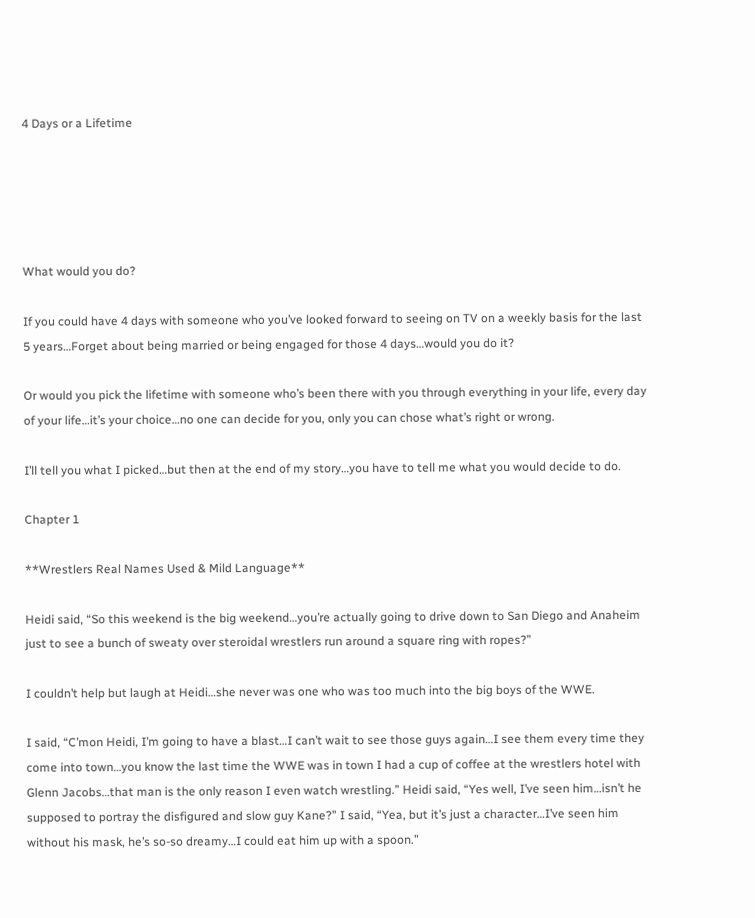4 Days or a Lifetime





What would you do?

If you could have 4 days with someone who you’ve looked forward to seeing on TV on a weekly basis for the last 5 years…Forget about being married or being engaged for those 4 days…would you do it?

Or would you pick the lifetime with someone who’s been there with you through everything in your life, every day of your life…it’s your choice…no one can decide for you, only you can chose what’s right or wrong.

I’ll tell you what I picked…but then at the end of my story…you have to tell me what you would decide to do.

Chapter 1

**Wrestlers Real Names Used & Mild Language**

Heidi said, “So this weekend is the big weekend…you’re actually going to drive down to San Diego and Anaheim just to see a bunch of sweaty over steroidal wrestlers run around a square ring with ropes?”

I couldn’t help but laugh at Heidi…she never was one who was too much into the big boys of the WWE.

I said, “C’mon Heidi, I’m going to have a blast…I can’t wait to see those guys again…I see them every time they come into town…you know the last time the WWE was in town I had a cup of coffee at the wrestlers hotel with Glenn Jacobs…that man is the only reason I even watch wrestling.” Heidi said, “Yes well, I’ve seen him…isn’t he supposed to portray the disfigured and slow guy Kane?” I said, “Yea, but it’s just a character…I’ve seen him without his mask, he’s so-so dreamy…I could eat him up with a spoon.”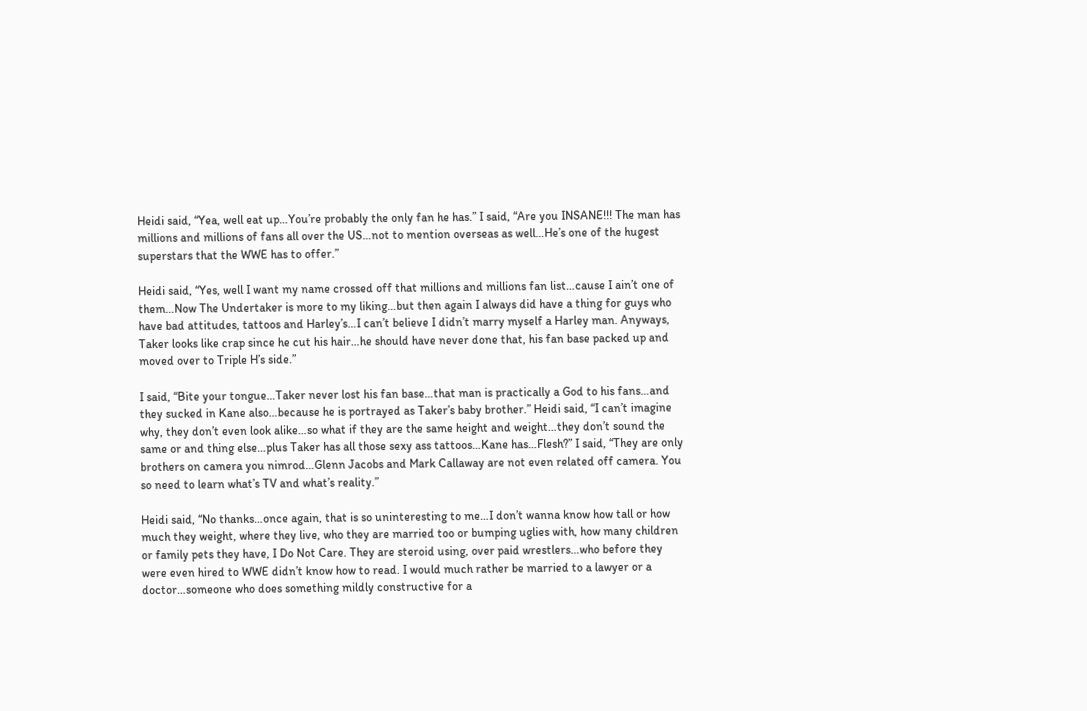Heidi said, “Yea, well eat up…You’re probably the only fan he has.” I said, “Are you INSANE!!! The man has millions and millions of fans all over the US…not to mention overseas as well…He’s one of the hugest superstars that the WWE has to offer.”

Heidi said, “Yes, well I want my name crossed off that millions and millions fan list…cause I ain’t one of them…Now The Undertaker is more to my liking…but then again I always did have a thing for guys who have bad attitudes, tattoos and Harley’s…I can’t believe I didn’t marry myself a Harley man. Anyways, Taker looks like crap since he cut his hair…he should have never done that, his fan base packed up and moved over to Triple H’s side.”

I said, “Bite your tongue…Taker never lost his fan base…that man is practically a God to his fans…and they sucked in Kane also…because he is portrayed as Taker’s baby brother.” Heidi said, “I can’t imagine why, they don’t even look alike…so what if they are the same height and weight…they don’t sound the same or and thing else…plus Taker has all those sexy ass tattoos…Kane has…Flesh?” I said, “They are only brothers on camera you nimrod…Glenn Jacobs and Mark Callaway are not even related off camera. You so need to learn what’s TV and what’s reality.”

Heidi said, “No thanks…once again, that is so uninteresting to me…I don’t wanna know how tall or how much they weight, where they live, who they are married too or bumping uglies with, how many children or family pets they have, I Do Not Care. They are steroid using, over paid wrestlers…who before they were even hired to WWE didn’t know how to read. I would much rather be married to a lawyer or a doctor…someone who does something mildly constructive for a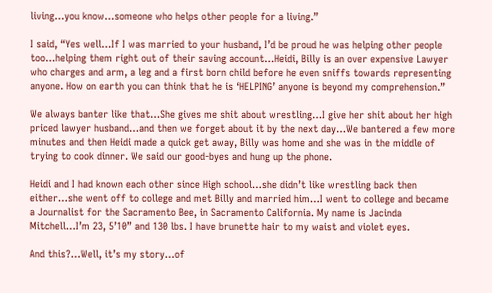living…you know…someone who helps other people for a living.”

I said, “Yes well…If I was married to your husband, I’d be proud he was helping other people too…helping them right out of their saving account…Heidi, Billy is an over expensive Lawyer who charges and arm, a leg and a first born child before he even sniffs towards representing anyone. How on earth you can think that he is ‘HELPING’ anyone is beyond my comprehension.”

We always banter like that…She gives me shit about wrestling…I give her shit about her high priced lawyer husband…and then we forget about it by the next day…We bantered a few more minutes and then Heidi made a quick get away, Billy was home and she was in the middle of trying to cook dinner. We said our good-byes and hung up the phone.

Heidi and I had known each other since High school…she didn’t like wrestling back then either…she went off to college and met Billy and married him…I went to college and became a Journalist for the Sacramento Bee, in Sacramento California. My name is Jacinda Mitchell…I’m 23, 5’10” and 130 lbs. I have brunette hair to my waist and violet eyes.

And this?…Well, it’s my story…of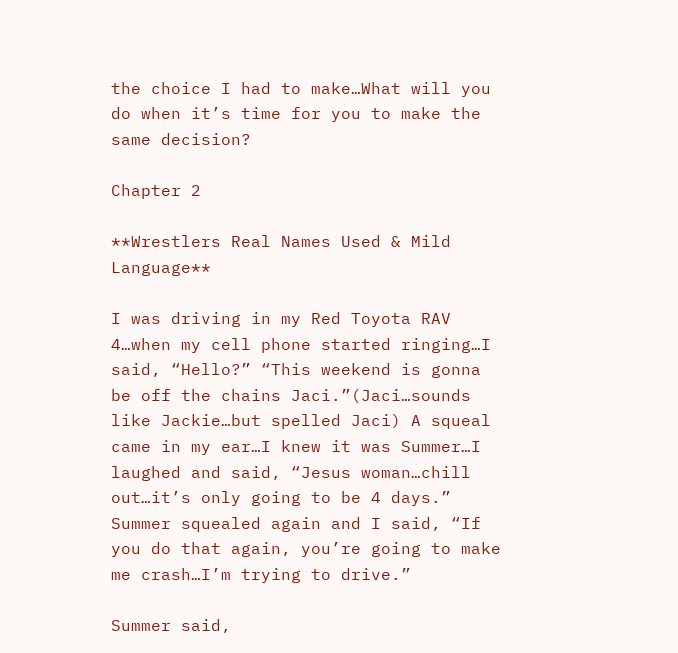the choice I had to make…What will you do when it’s time for you to make the same decision?

Chapter 2

**Wrestlers Real Names Used & Mild Language**

I was driving in my Red Toyota RAV 4…when my cell phone started ringing…I said, “Hello?” “This weekend is gonna be off the chains Jaci.”(Jaci…sounds like Jackie…but spelled Jaci) A squeal came in my ear…I knew it was Summer…I laughed and said, “Jesus woman…chill out…it’s only going to be 4 days.” Summer squealed again and I said, “If you do that again, you’re going to make me crash…I’m trying to drive.”

Summer said,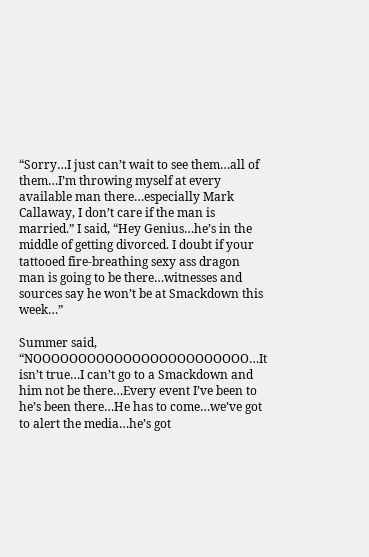“Sorry…I just can’t wait to see them…all of them…I’m throwing myself at every available man there…especially Mark Callaway, I don’t care if the man is married.” I said, “Hey Genius…he’s in the middle of getting divorced. I doubt if your tattooed fire-breathing sexy ass dragon man is going to be there…witnesses and sources say he won’t be at Smackdown this week…”

Summer said, “NOOOOOOOOOOOOOOOOOOOOOOOO…It isn’t true…I can’t go to a Smackdown and him not be there…Every event I’ve been to he’s been there…He has to come…we’ve got to alert the media…he’s got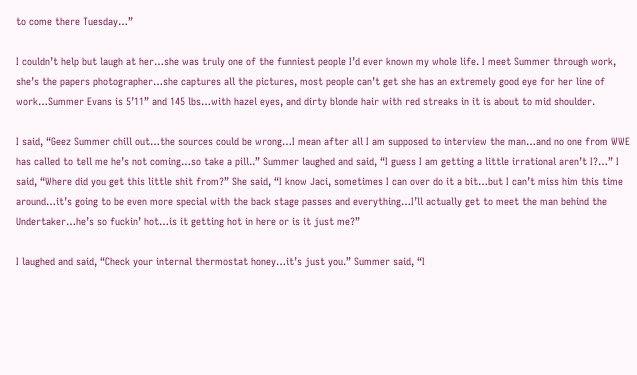to come there Tuesday…”

I couldn’t help but laugh at her…she was truly one of the funniest people I’d ever known my whole life. I meet Summer through work, she’s the papers photographer…she captures all the pictures, most people can’t get she has an extremely good eye for her line of work…Summer Evans is 5’11” and 145 lbs…with hazel eyes, and dirty blonde hair with red streaks in it is about to mid shoulder.

I said, “Geez Summer chill out…the sources could be wrong…I mean after all I am supposed to interview the man…and no one from WWE has called to tell me he’s not coming…so take a pill..” Summer laughed and said, “I guess I am getting a little irrational aren’t I?…” I said, “Where did you get this little shit from?” She said, “I know Jaci, sometimes I can over do it a bit…but I can’t miss him this time around…it’s going to be even more special with the back stage passes and everything…I’ll actually get to meet the man behind the Undertaker…he’s so fuckin’ hot…is it getting hot in here or is it just me?”

I laughed and said, “Check your internal thermostat honey…it’s just you.” Summer said, “I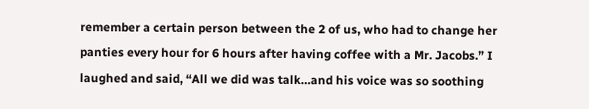remember a certain person between the 2 of us, who had to change her panties every hour for 6 hours after having coffee with a Mr. Jacobs.” I laughed and said, “All we did was talk…and his voice was so soothing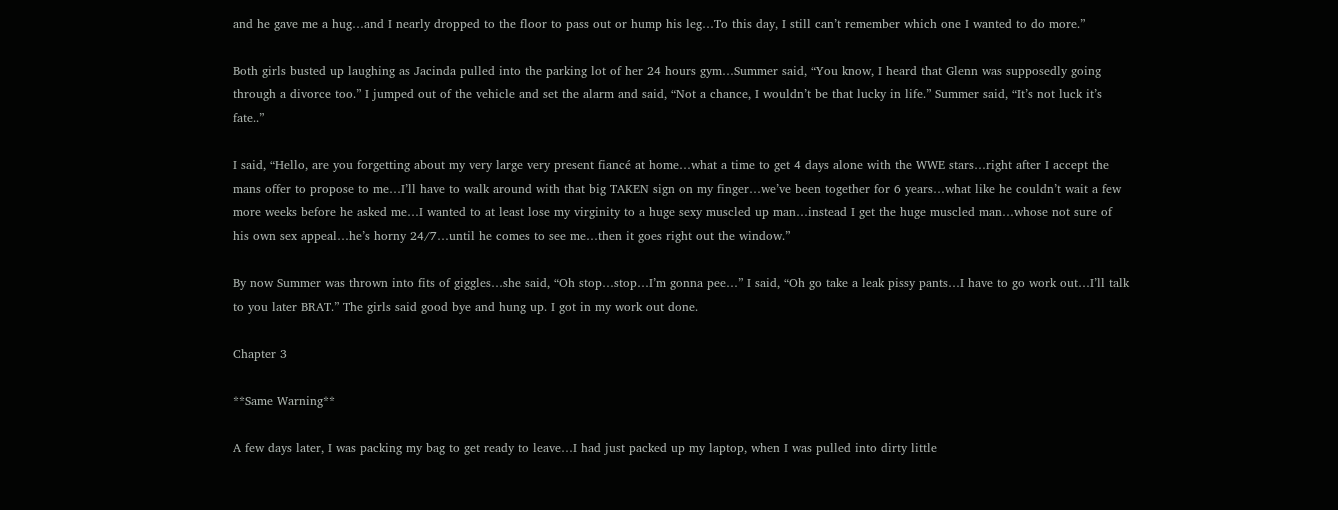and he gave me a hug…and I nearly dropped to the floor to pass out or hump his leg…To this day, I still can’t remember which one I wanted to do more.”

Both girls busted up laughing as Jacinda pulled into the parking lot of her 24 hours gym…Summer said, “You know, I heard that Glenn was supposedly going through a divorce too.” I jumped out of the vehicle and set the alarm and said, “Not a chance, I wouldn’t be that lucky in life.” Summer said, “It’s not luck it’s fate..”

I said, “Hello, are you forgetting about my very large very present fiancé at home…what a time to get 4 days alone with the WWE stars…right after I accept the mans offer to propose to me…I’ll have to walk around with that big TAKEN sign on my finger…we’ve been together for 6 years…what like he couldn’t wait a few more weeks before he asked me…I wanted to at least lose my virginity to a huge sexy muscled up man…instead I get the huge muscled man…whose not sure of his own sex appeal…he’s horny 24/7…until he comes to see me…then it goes right out the window.”

By now Summer was thrown into fits of giggles…she said, “Oh stop…stop…I’m gonna pee…” I said, “Oh go take a leak pissy pants…I have to go work out…I’ll talk to you later BRAT.” The girls said good bye and hung up. I got in my work out done.

Chapter 3

**Same Warning**

A few days later, I was packing my bag to get ready to leave…I had just packed up my laptop, when I was pulled into dirty little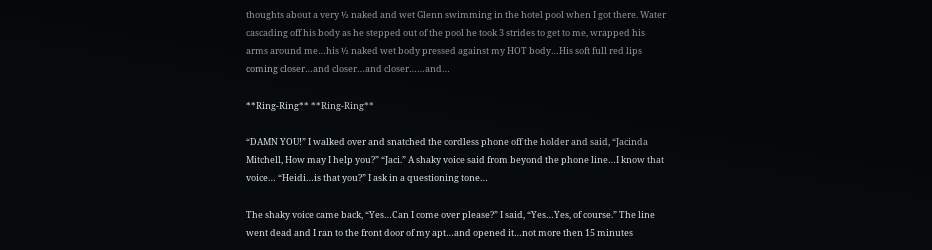thoughts about a very ½ naked and wet Glenn swimming in the hotel pool when I got there. Water cascading off his body as he stepped out of the pool he took 3 strides to get to me, wrapped his arms around me…his ½ naked wet body pressed against my HOT body…His soft full red lips coming closer…and closer…and closer……and…

**Ring-Ring** **Ring-Ring**

“DAMN YOU!” I walked over and snatched the cordless phone off the holder and said, “Jacinda Mitchell, How may I help you?” “Jaci.” A shaky voice said from beyond the phone line…I know that voice… “Heidi…is that you?” I ask in a questioning tone…

The shaky voice came back, “Yes…Can I come over please?” I said, “Yes…Yes, of course.” The line went dead and I ran to the front door of my apt…and opened it…not more then 15 minutes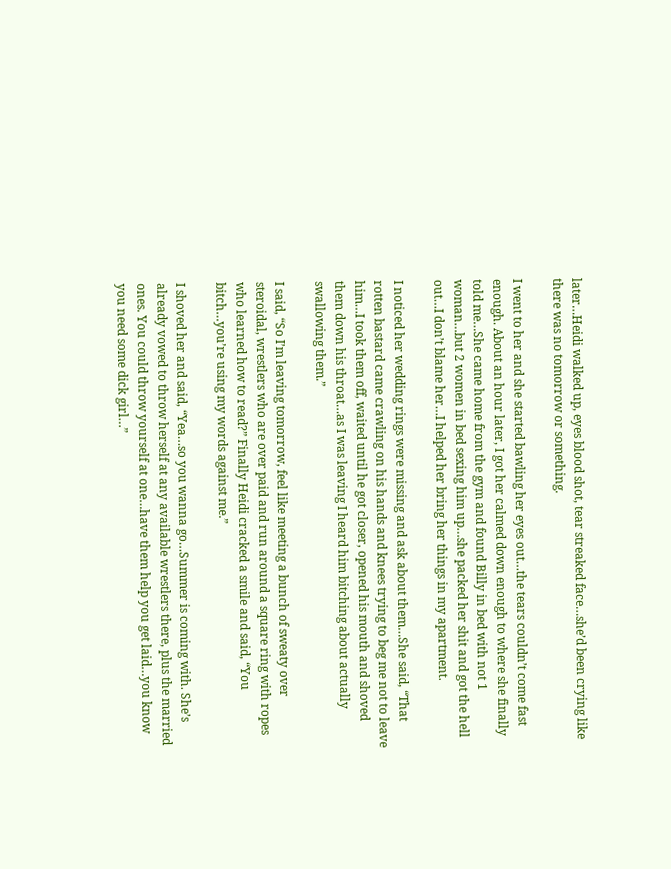later…Heidi walked up, eyes blood shot, tear streaked face…she’d been crying like there was no tomorrow or something.

I went to her and she started bawling her eyes out…the tears couldn’t come fast enough. About an hour later, I got her calmed down enough to where she finally told me…She came home from the gym and found Billy in bed with not 1 woman…but 2 women in bed sexing him up…she packed her shit and got the hell out…I don’t blame her…I helped her bring her things in my apartment.

I noticed her wedding rings were missing and ask about them…She said, “That rotten bastard came crawling on his hands and knees trying to beg me not to leave him…I took them off, waited until he got closer, opened his mouth and shoved them down his throat…as I was leaving I heard him bitching about actually swallowing them.”

I said, “So I’m leaving tomorrow, feel like meeting a bunch of sweaty over steroidal, wrestlers who are over paid and run around a square ring with ropes who learned how to read?” Finally Heidi cracked a smile and said, “You bitch…you’re using my words against me.”

I shoved her and said, “Yea…so you wanna go…Summer is coming with. She’s already vowed to throw herself at any available wrestlers there, plus the married ones. You could throw yourself at one…have them help you get laid…you know you need some dick girl…”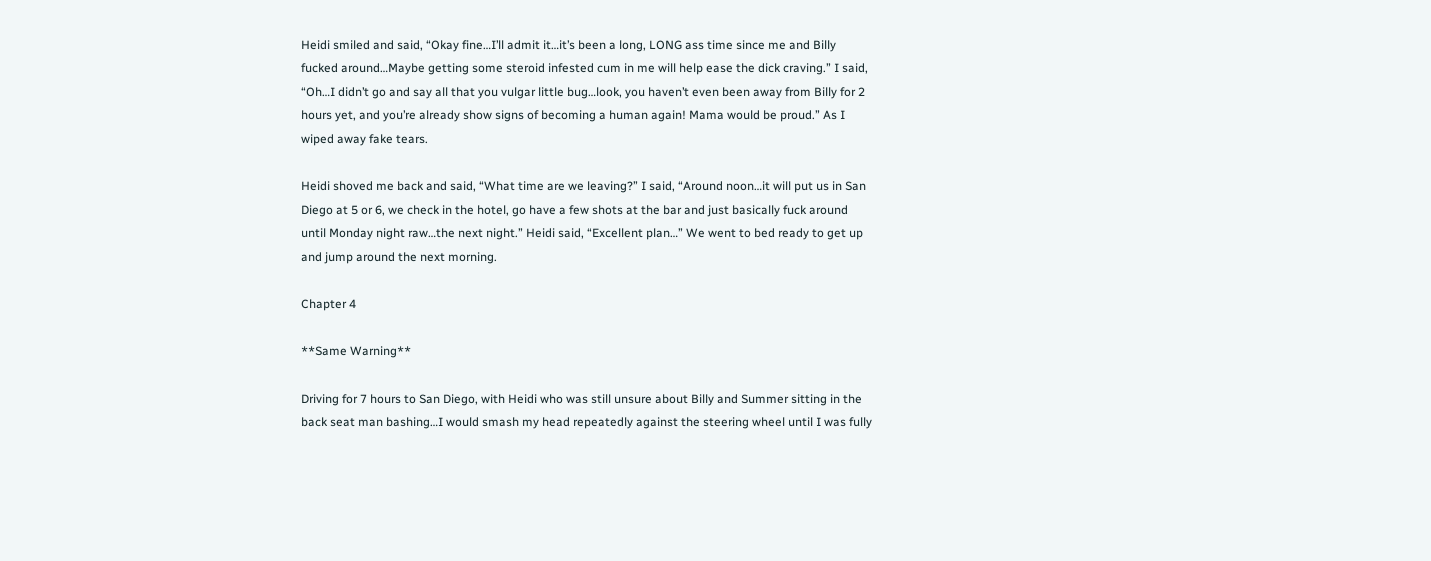Heidi smiled and said, “Okay fine…I’ll admit it…it’s been a long, LONG ass time since me and Billy fucked around…Maybe getting some steroid infested cum in me will help ease the dick craving.” I said, “Oh…I didn’t go and say all that you vulgar little bug…look, you haven’t even been away from Billy for 2 hours yet, and you’re already show signs of becoming a human again! Mama would be proud.” As I wiped away fake tears.

Heidi shoved me back and said, “What time are we leaving?” I said, “Around noon…it will put us in San Diego at 5 or 6, we check in the hotel, go have a few shots at the bar and just basically fuck around until Monday night raw…the next night.” Heidi said, “Excellent plan…” We went to bed ready to get up and jump around the next morning.

Chapter 4

**Same Warning**

Driving for 7 hours to San Diego, with Heidi who was still unsure about Billy and Summer sitting in the back seat man bashing…I would smash my head repeatedly against the steering wheel until I was fully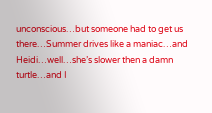unconscious…but someone had to get us there…Summer drives like a maniac…and Heidi…well…she’s slower then a damn turtle…and I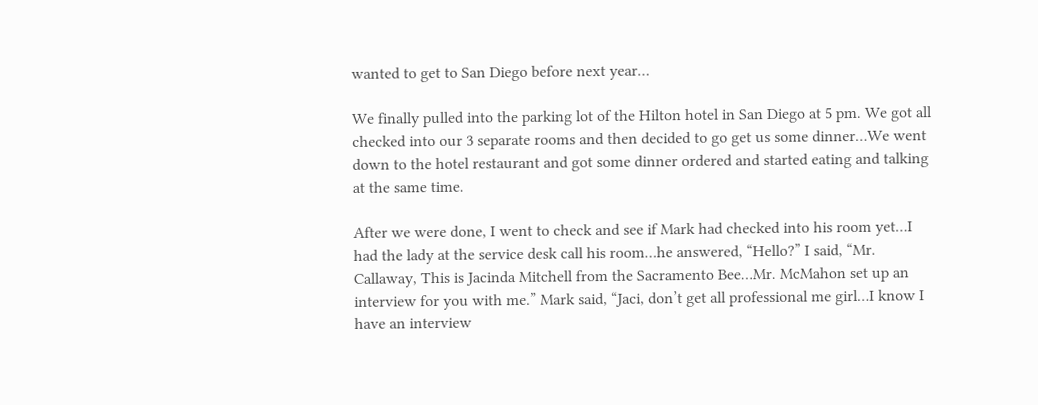wanted to get to San Diego before next year…

We finally pulled into the parking lot of the Hilton hotel in San Diego at 5 pm. We got all checked into our 3 separate rooms and then decided to go get us some dinner…We went down to the hotel restaurant and got some dinner ordered and started eating and talking at the same time.

After we were done, I went to check and see if Mark had checked into his room yet…I had the lady at the service desk call his room…he answered, “Hello?” I said, “Mr. Callaway, This is Jacinda Mitchell from the Sacramento Bee…Mr. McMahon set up an interview for you with me.” Mark said, “Jaci, don’t get all professional me girl…I know I have an interview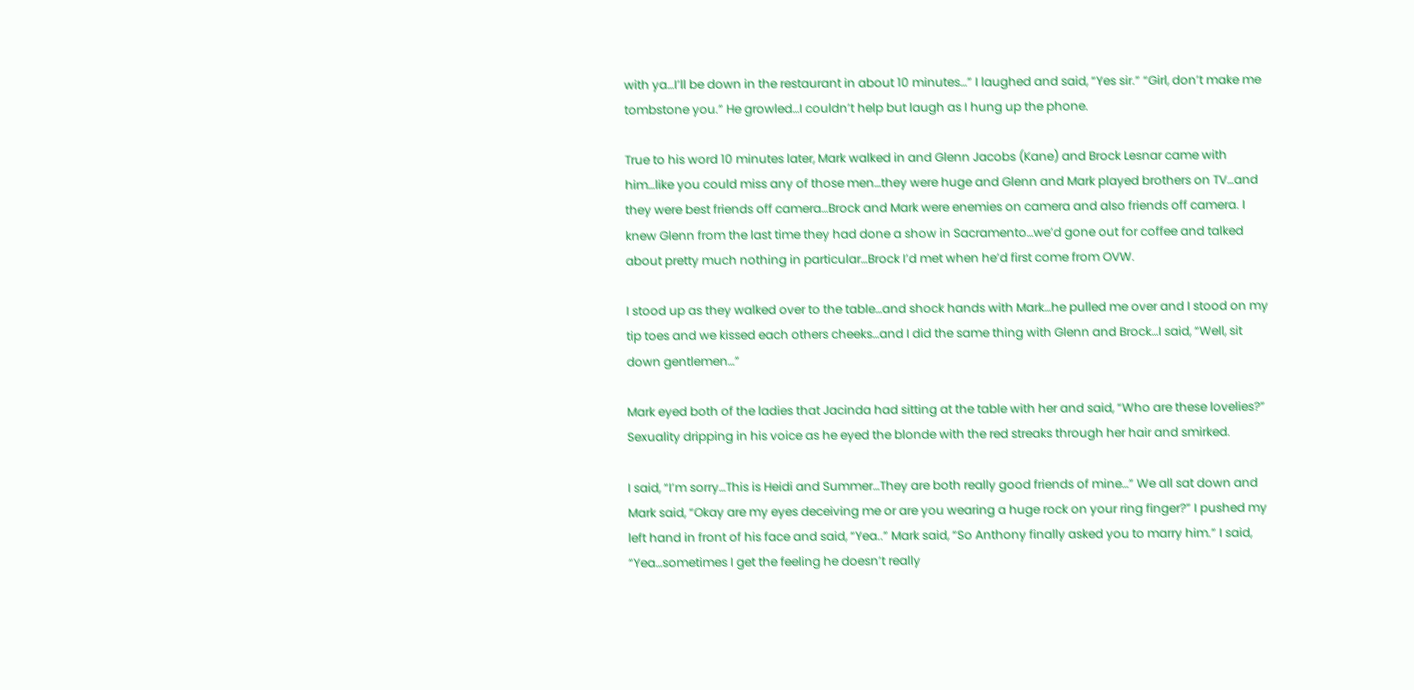with ya…I’ll be down in the restaurant in about 10 minutes…” I laughed and said, “Yes sir.” “Girl, don’t make me tombstone you.” He growled…I couldn’t help but laugh as I hung up the phone.

True to his word 10 minutes later, Mark walked in and Glenn Jacobs (Kane) and Brock Lesnar came with him…like you could miss any of those men…they were huge and Glenn and Mark played brothers on TV…and they were best friends off camera…Brock and Mark were enemies on camera and also friends off camera. I knew Glenn from the last time they had done a show in Sacramento…we’d gone out for coffee and talked about pretty much nothing in particular…Brock I’d met when he’d first come from OVW.

I stood up as they walked over to the table…and shock hands with Mark…he pulled me over and I stood on my tip toes and we kissed each others cheeks…and I did the same thing with Glenn and Brock…I said, “Well, sit down gentlemen…”

Mark eyed both of the ladies that Jacinda had sitting at the table with her and said, “Who are these lovelies?” Sexuality dripping in his voice as he eyed the blonde with the red streaks through her hair and smirked.

I said, “I’m sorry…This is Heidi and Summer…They are both really good friends of mine…” We all sat down and Mark said, “Okay are my eyes deceiving me or are you wearing a huge rock on your ring finger?” I pushed my left hand in front of his face and said, “Yea..” Mark said, “So Anthony finally asked you to marry him.” I said, “Yea…sometimes I get the feeling he doesn’t really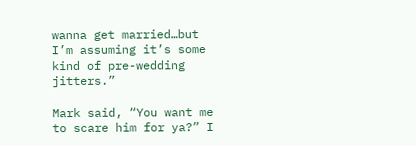wanna get married…but I’m assuming it’s some kind of pre-wedding jitters.”

Mark said, “You want me to scare him for ya?” I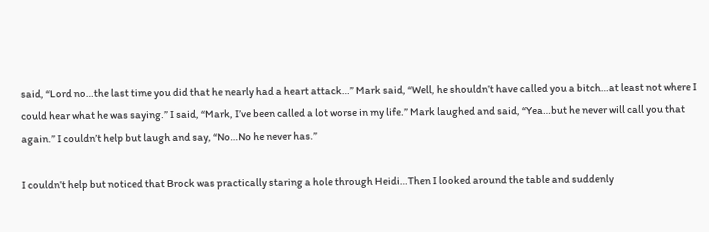said, “Lord no…the last time you did that he nearly had a heart attack…” Mark said, “Well, he shouldn’t have called you a bitch…at least not where I could hear what he was saying.” I said, “Mark, I’ve been called a lot worse in my life.” Mark laughed and said, “Yea…but he never will call you that again.” I couldn’t help but laugh and say, “No…No he never has.”

I couldn’t help but noticed that Brock was practically staring a hole through Heidi…Then I looked around the table and suddenly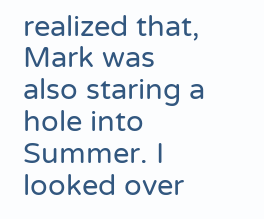realized that, Mark was also staring a hole into Summer. I looked over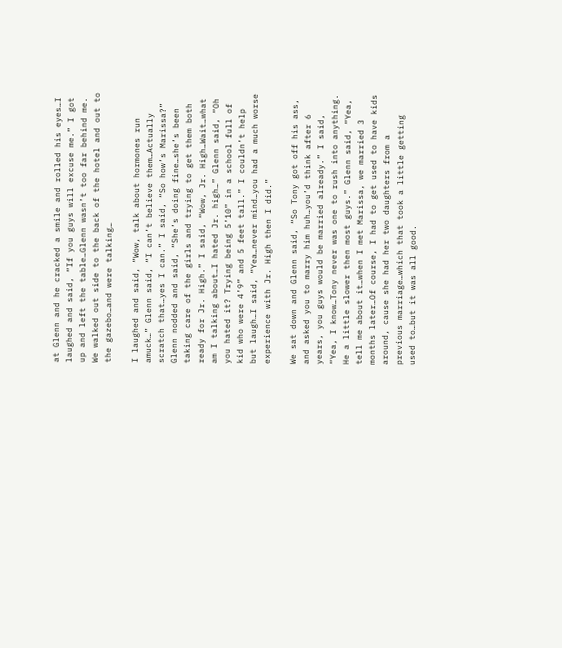at Glenn and he cracked a smile and rolled his eyes…I laughed and said, “If you guys will excuse me.” I got up and left the table…Glenn wasn’t too far behind me. We walked out side to the back of the hotel and out to the gazebo…and were talking…

I laughed and said, “Wow, talk about hormones run amuck…” Glenn said, “I can’t believe them…Actually scratch that…yes I can.” I said, “So how’s Marissa?” Glenn nodded and said, “She’s doing fine…she’s been taking care of the girls and trying to get them both ready for Jr. High.” I said, “Wow, Jr. High…Wait…what am I talking about…I hated Jr. high…” Glenn said, “Oh you hated it? Trying being 5’10” in a school full of kid who were 4’9” and 5 feet tall.” I couldn’t help but laugh…I said, “Yea…never mind…you had a much worse experience with Jr. High then I did.”

We sat down and Glenn said, “So Tony got off his ass, and asked you to marry him huh…you’d think after 6 years, you guys would be married already.” I said, “Yea, I know…Tony never was one to rush into anything. He a little slower then most guys.” Glenn said, “Yea, tell me about it…when I met Marissa, we married 3 months later…Of course, I had to get used to have kids around, cause she had her two daughters from a previous marriage…which that took a little getting used to…but it was all good.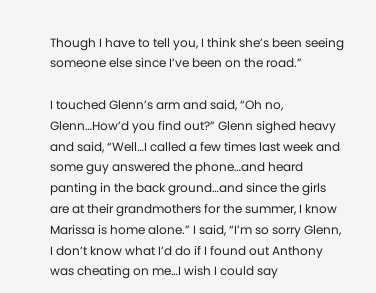Though I have to tell you, I think she’s been seeing someone else since I’ve been on the road.”

I touched Glenn’s arm and said, “Oh no, Glenn…How’d you find out?” Glenn sighed heavy and said, “Well…I called a few times last week and some guy answered the phone…and heard panting in the back ground…and since the girls are at their grandmothers for the summer, I know Marissa is home alone.” I said, “I’m so sorry Glenn, I don’t know what I’d do if I found out Anthony was cheating on me…I wish I could say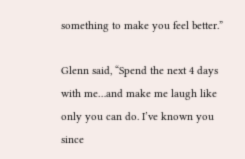something to make you feel better.”

Glenn said, “Spend the next 4 days with me…and make me laugh like only you can do. I’ve known you since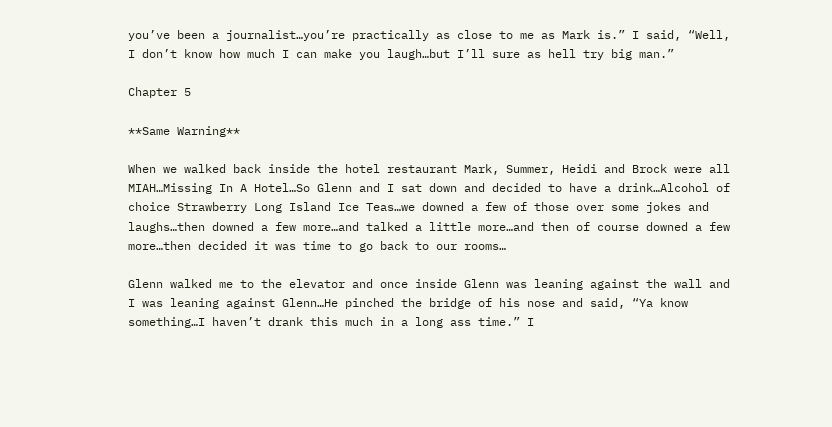you’ve been a journalist…you’re practically as close to me as Mark is.” I said, “Well, I don’t know how much I can make you laugh…but I’ll sure as hell try big man.”

Chapter 5

**Same Warning**

When we walked back inside the hotel restaurant Mark, Summer, Heidi and Brock were all MIAH…Missing In A Hotel…So Glenn and I sat down and decided to have a drink…Alcohol of choice Strawberry Long Island Ice Teas…we downed a few of those over some jokes and laughs…then downed a few more…and talked a little more…and then of course downed a few more…then decided it was time to go back to our rooms…

Glenn walked me to the elevator and once inside Glenn was leaning against the wall and I was leaning against Glenn…He pinched the bridge of his nose and said, “Ya know something…I haven’t drank this much in a long ass time.” I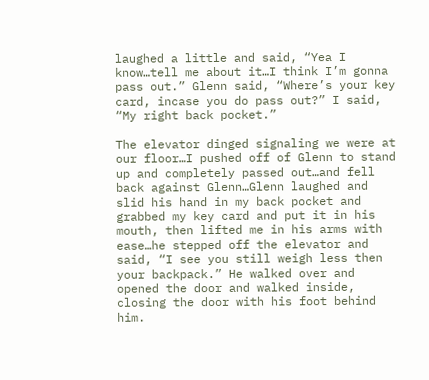laughed a little and said, “Yea I know…tell me about it…I think I’m gonna pass out.” Glenn said, “Where’s your key card, incase you do pass out?” I said, “My right back pocket.”

The elevator dinged signaling we were at our floor…I pushed off of Glenn to stand up and completely passed out…and fell back against Glenn…Glenn laughed and slid his hand in my back pocket and grabbed my key card and put it in his mouth, then lifted me in his arms with ease…he stepped off the elevator and said, “I see you still weigh less then your backpack.” He walked over and opened the door and walked inside, closing the door with his foot behind him.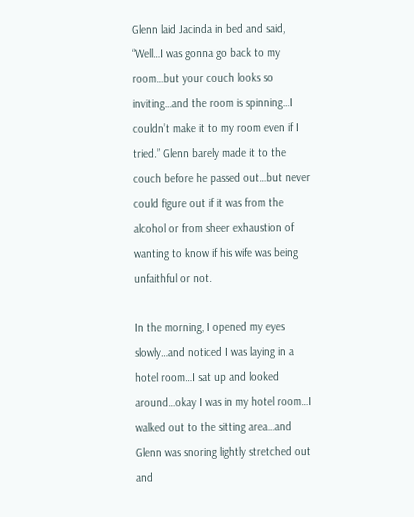Glenn laid Jacinda in bed and said, “Well…I was gonna go back to my room…but your couch looks so inviting…and the room is spinning…I couldn’t make it to my room even if I tried.” Glenn barely made it to the couch before he passed out…but never could figure out if it was from the alcohol or from sheer exhaustion of wanting to know if his wife was being unfaithful or not.

In the morning, I opened my eyes slowly…and noticed I was laying in a hotel room…I sat up and looked around…okay I was in my hotel room…I walked out to the sitting area…and Glenn was snoring lightly stretched out and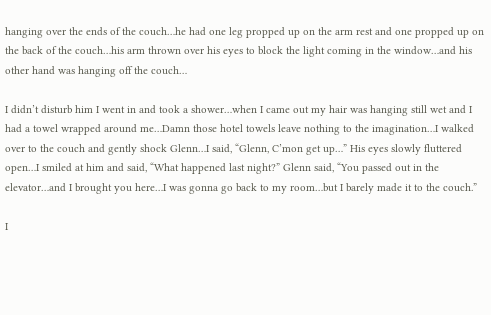hanging over the ends of the couch…he had one leg propped up on the arm rest and one propped up on the back of the couch…his arm thrown over his eyes to block the light coming in the window…and his other hand was hanging off the couch…

I didn’t disturb him I went in and took a shower…when I came out my hair was hanging still wet and I had a towel wrapped around me…Damn those hotel towels leave nothing to the imagination…I walked over to the couch and gently shock Glenn…I said, “Glenn, C’mon get up…” His eyes slowly fluttered open…I smiled at him and said, “What happened last night?” Glenn said, “You passed out in the elevator…and I brought you here…I was gonna go back to my room…but I barely made it to the couch.”

I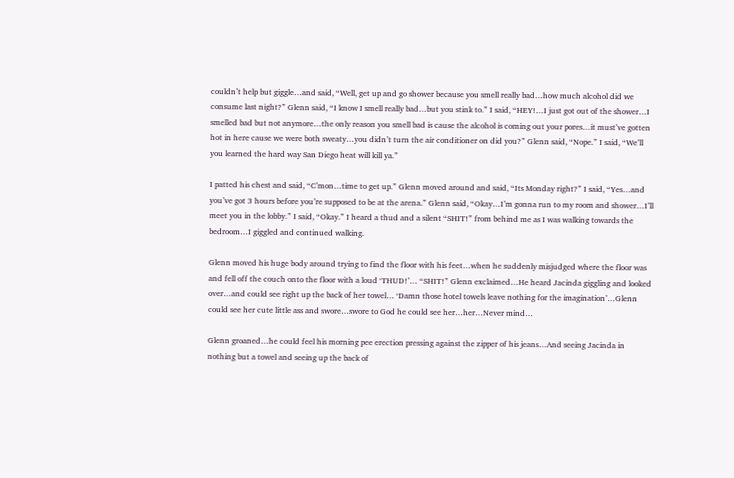couldn’t help but giggle…and said, “Well, get up and go shower because you smell really bad…how much alcohol did we consume last night?” Glenn said, “I know I smell really bad…but you stink to.” I said, “HEY!…I just got out of the shower…I smelled bad but not anymore…the only reason you smell bad is cause the alcohol is coming out your pores…it must’ve gotten hot in here cause we were both sweaty…you didn’t turn the air conditioner on did you?” Glenn said, “Nope.” I said, “We’ll you learned the hard way San Diego heat will kill ya.”

I patted his chest and said, “C’mon…time to get up.” Glenn moved around and said, “Its Monday right?” I said, “Yes…and you’ve got 3 hours before you’re supposed to be at the arena.” Glenn said, “Okay…I’m gonna run to my room and shower…I’ll meet you in the lobby.” I said, “Okay.” I heard a thud and a silent “SHIT!” from behind me as I was walking towards the bedroom…I giggled and continued walking.

Glenn moved his huge body around trying to find the floor with his feet…when he suddenly misjudged where the floor was and fell off the couch onto the floor with a loud ‘THUD!’… “SHIT!” Glenn exclaimed…He heard Jacinda giggling and looked over…and could see right up the back of her towel… ‘Damn those hotel towels leave nothing for the imagination’…Glenn could see her cute little ass and swore…swore to God he could see her…her…Never mind…

Glenn groaned…he could feel his morning pee erection pressing against the zipper of his jeans…And seeing Jacinda in nothing but a towel and seeing up the back of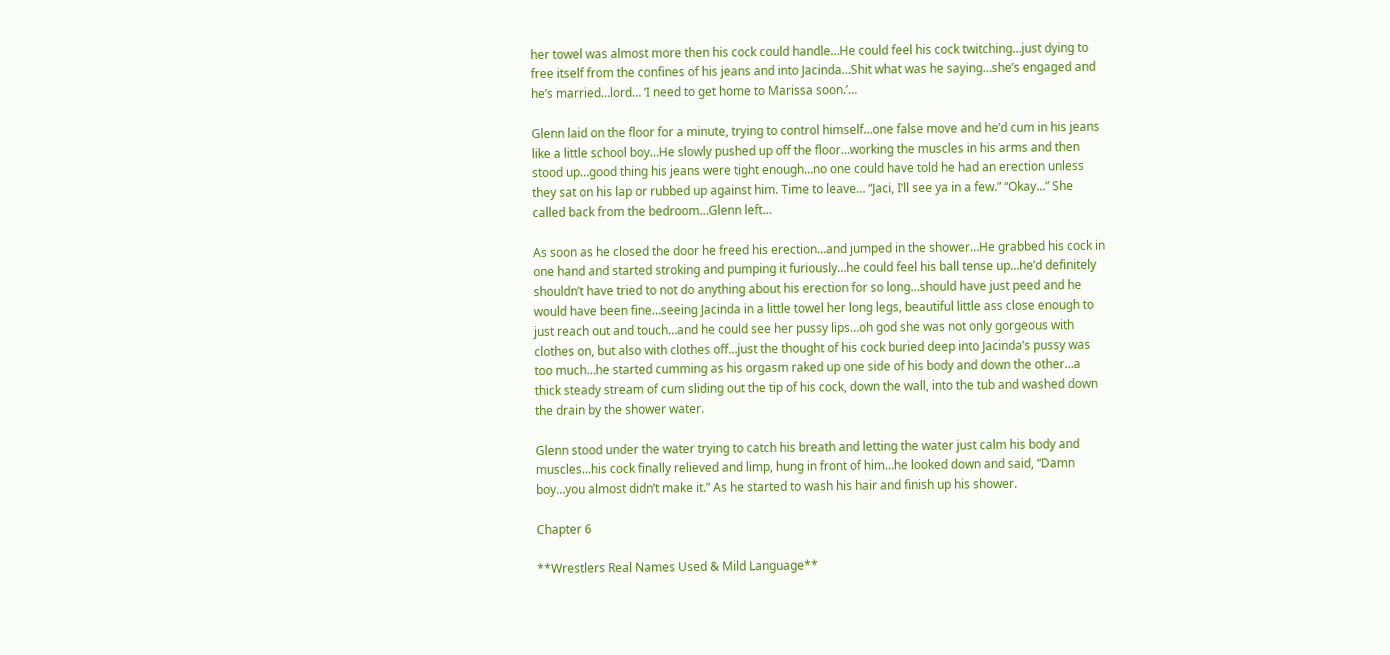her towel was almost more then his cock could handle…He could feel his cock twitching…just dying to free itself from the confines of his jeans and into Jacinda…Shit what was he saying…she’s engaged and he’s married…lord… ‘I need to get home to Marissa soon.’…

Glenn laid on the floor for a minute, trying to control himself…one false move and he’d cum in his jeans like a little school boy…He slowly pushed up off the floor…working the muscles in his arms and then stood up…good thing his jeans were tight enough…no one could have told he had an erection unless they sat on his lap or rubbed up against him. Time to leave… “Jaci, I’ll see ya in a few.” “Okay…” She called back from the bedroom…Glenn left…

As soon as he closed the door he freed his erection…and jumped in the shower…He grabbed his cock in one hand and started stroking and pumping it furiously…he could feel his ball tense up…he’d definitely shouldn’t have tried to not do anything about his erection for so long…should have just peed and he would have been fine…seeing Jacinda in a little towel her long legs, beautiful little ass close enough to just reach out and touch…and he could see her pussy lips…oh god she was not only gorgeous with clothes on, but also with clothes off…just the thought of his cock buried deep into Jacinda’s pussy was too much…he started cumming as his orgasm raked up one side of his body and down the other…a thick steady stream of cum sliding out the tip of his cock, down the wall, into the tub and washed down the drain by the shower water.

Glenn stood under the water trying to catch his breath and letting the water just calm his body and muscles…his cock finally relieved and limp, hung in front of him…he looked down and said, “Damn boy…you almost didn’t make it.” As he started to wash his hair and finish up his shower.

Chapter 6

**Wrestlers Real Names Used & Mild Language**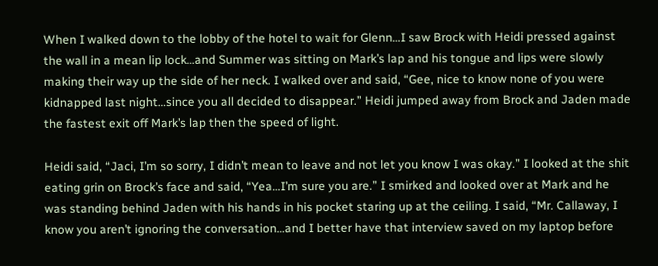When I walked down to the lobby of the hotel to wait for Glenn…I saw Brock with Heidi pressed against the wall in a mean lip lock…and Summer was sitting on Mark’s lap and his tongue and lips were slowly making their way up the side of her neck. I walked over and said, “Gee, nice to know none of you were kidnapped last night…since you all decided to disappear.” Heidi jumped away from Brock and Jaden made the fastest exit off Mark’s lap then the speed of light.

Heidi said, “Jaci, I’m so sorry, I didn’t mean to leave and not let you know I was okay.” I looked at the shit eating grin on Brock’s face and said, “Yea…I’m sure you are.” I smirked and looked over at Mark and he was standing behind Jaden with his hands in his pocket staring up at the ceiling. I said, “Mr. Callaway, I know you aren’t ignoring the conversation…and I better have that interview saved on my laptop before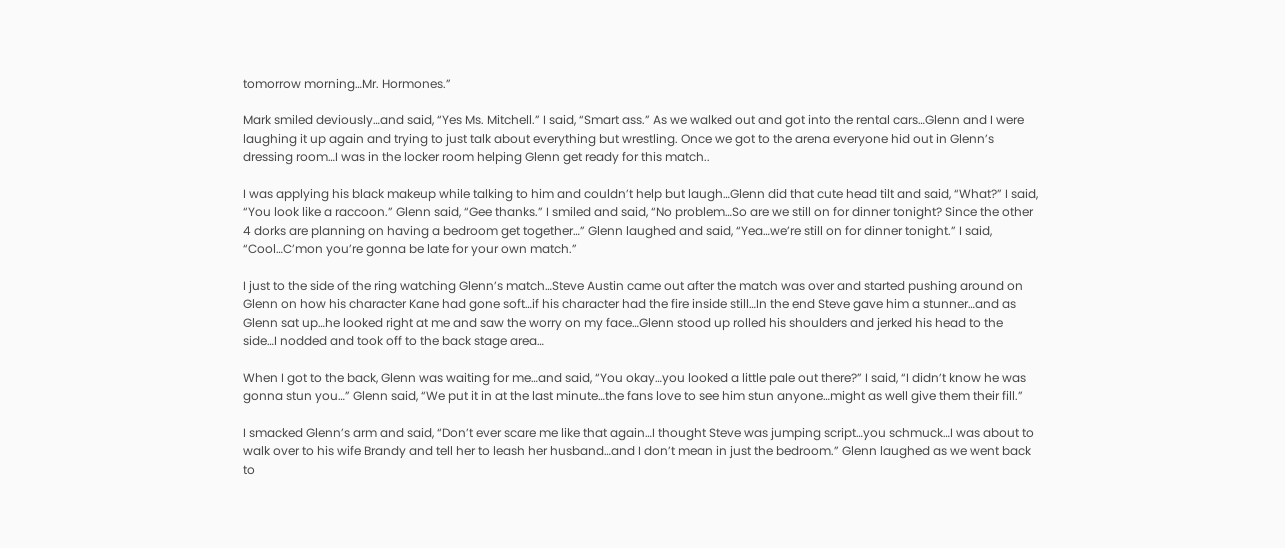tomorrow morning…Mr. Hormones.”

Mark smiled deviously…and said, “Yes Ms. Mitchell.” I said, “Smart ass.” As we walked out and got into the rental cars…Glenn and I were laughing it up again and trying to just talk about everything but wrestling. Once we got to the arena everyone hid out in Glenn’s dressing room…I was in the locker room helping Glenn get ready for this match..

I was applying his black makeup while talking to him and couldn’t help but laugh…Glenn did that cute head tilt and said, “What?” I said, “You look like a raccoon.” Glenn said, “Gee thanks.” I smiled and said, “No problem…So are we still on for dinner tonight? Since the other 4 dorks are planning on having a bedroom get together…” Glenn laughed and said, “Yea…we’re still on for dinner tonight.” I said, “Cool…C’mon you’re gonna be late for your own match.”

I just to the side of the ring watching Glenn’s match…Steve Austin came out after the match was over and started pushing around on Glenn on how his character Kane had gone soft…if his character had the fire inside still…In the end Steve gave him a stunner…and as Glenn sat up…he looked right at me and saw the worry on my face…Glenn stood up rolled his shoulders and jerked his head to the side…I nodded and took off to the back stage area…

When I got to the back, Glenn was waiting for me…and said, “You okay…you looked a little pale out there?” I said, “I didn’t know he was gonna stun you…” Glenn said, “We put it in at the last minute…the fans love to see him stun anyone…might as well give them their fill.”

I smacked Glenn’s arm and said, “Don’t ever scare me like that again…I thought Steve was jumping script…you schmuck…I was about to walk over to his wife Brandy and tell her to leash her husband…and I don’t mean in just the bedroom.” Glenn laughed as we went back to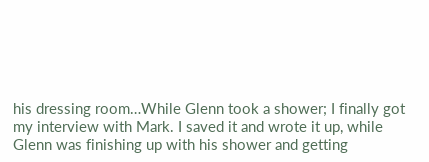his dressing room…While Glenn took a shower; I finally got my interview with Mark. I saved it and wrote it up, while Glenn was finishing up with his shower and getting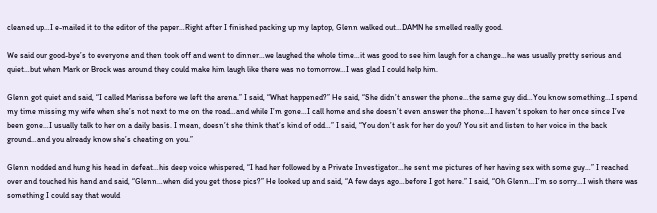cleaned up…I e-mailed it to the editor of the paper…Right after I finished packing up my laptop, Glenn walked out…DAMN he smelled really good.

We said our good-bye’s to everyone and then took off and went to dinner…we laughed the whole time…it was good to see him laugh for a change…he was usually pretty serious and quiet…but when Mark or Brock was around they could make him laugh like there was no tomorrow…I was glad I could help him.

Glenn got quiet and said, “I called Marissa before we left the arena.” I said, “What happened?” He said, “She didn’t answer the phone…the same guy did…You know something…I spend my time missing my wife when she’s not next to me on the road…and while I’m gone…I call home and she doesn’t even answer the phone…I haven’t spoken to her once since I’ve been gone…I usually talk to her on a daily basis. I mean, doesn’t she think that’s kind of odd…” I said, “You don’t ask for her do you? You sit and listen to her voice in the back ground…and you already know she’s cheating on you.”

Glenn nodded and hung his head in defeat…his deep voice whispered, “I had her followed by a Private Investigator…he sent me pictures of her having sex with some guy…” I reached over and touched his hand and said, “Glenn…when did you get those pics?” He looked up and said, “A few days ago…before I got here.” I said, “Oh Glenn…I’m so sorry…I wish there was something I could say that would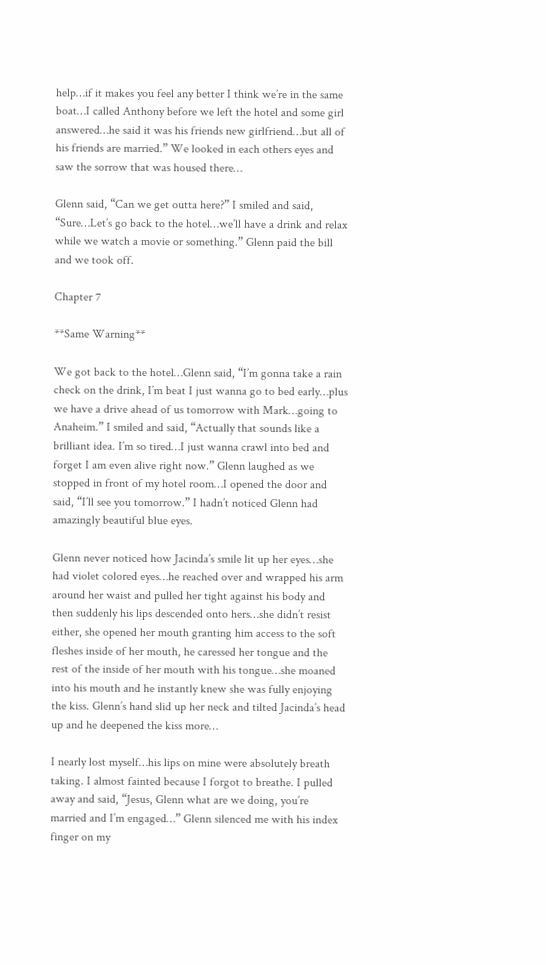help…if it makes you feel any better I think we’re in the same boat…I called Anthony before we left the hotel and some girl answered…he said it was his friends new girlfriend…but all of his friends are married.” We looked in each others eyes and saw the sorrow that was housed there…

Glenn said, “Can we get outta here?” I smiled and said, “Sure…Let’s go back to the hotel…we’ll have a drink and relax while we watch a movie or something.” Glenn paid the bill and we took off.

Chapter 7

**Same Warning**

We got back to the hotel…Glenn said, “I’m gonna take a rain check on the drink, I’m beat I just wanna go to bed early…plus we have a drive ahead of us tomorrow with Mark…going to Anaheim.” I smiled and said, “Actually that sounds like a brilliant idea. I’m so tired…I just wanna crawl into bed and forget I am even alive right now.” Glenn laughed as we stopped in front of my hotel room…I opened the door and said, “I’ll see you tomorrow.” I hadn’t noticed Glenn had amazingly beautiful blue eyes.

Glenn never noticed how Jacinda’s smile lit up her eyes…she had violet colored eyes…he reached over and wrapped his arm around her waist and pulled her tight against his body and then suddenly his lips descended onto hers…she didn’t resist either, she opened her mouth granting him access to the soft fleshes inside of her mouth, he caressed her tongue and the rest of the inside of her mouth with his tongue…she moaned into his mouth and he instantly knew she was fully enjoying the kiss. Glenn’s hand slid up her neck and tilted Jacinda’s head up and he deepened the kiss more…

I nearly lost myself…his lips on mine were absolutely breath taking. I almost fainted because I forgot to breathe. I pulled away and said, “Jesus, Glenn what are we doing, you’re married and I’m engaged…” Glenn silenced me with his index finger on my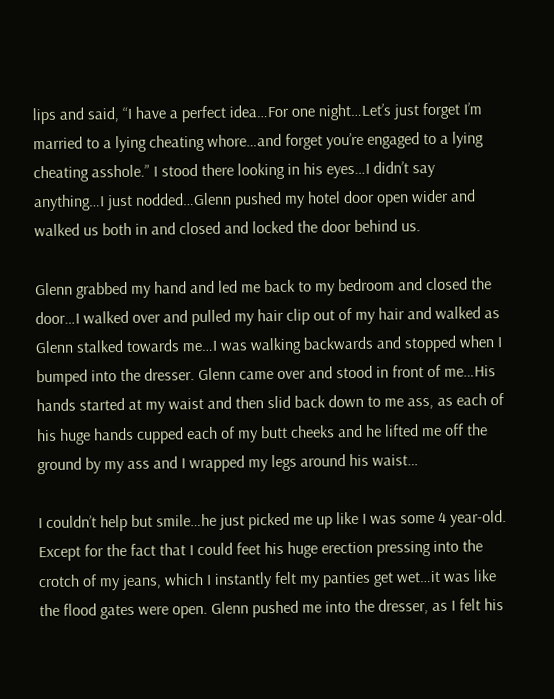lips and said, “I have a perfect idea…For one night…Let’s just forget I’m married to a lying cheating whore…and forget you’re engaged to a lying cheating asshole.” I stood there looking in his eyes…I didn’t say anything…I just nodded…Glenn pushed my hotel door open wider and walked us both in and closed and locked the door behind us.

Glenn grabbed my hand and led me back to my bedroom and closed the door…I walked over and pulled my hair clip out of my hair and walked as Glenn stalked towards me…I was walking backwards and stopped when I bumped into the dresser. Glenn came over and stood in front of me…His hands started at my waist and then slid back down to me ass, as each of his huge hands cupped each of my butt cheeks and he lifted me off the ground by my ass and I wrapped my legs around his waist…

I couldn’t help but smile…he just picked me up like I was some 4 year-old. Except for the fact that I could feet his huge erection pressing into the crotch of my jeans, which I instantly felt my panties get wet…it was like the flood gates were open. Glenn pushed me into the dresser, as I felt his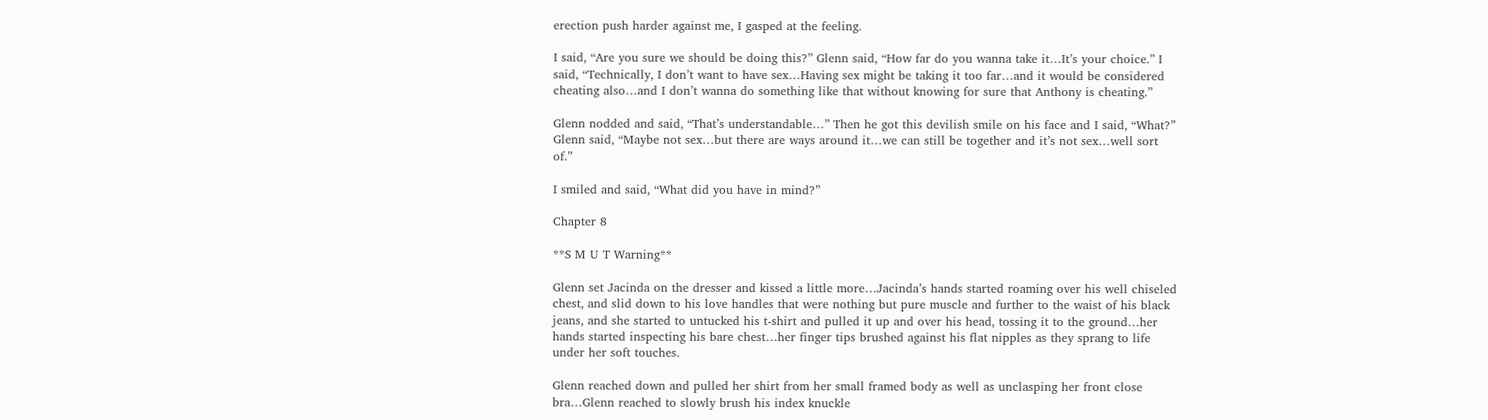erection push harder against me, I gasped at the feeling.

I said, “Are you sure we should be doing this?” Glenn said, “How far do you wanna take it…It’s your choice.” I said, “Technically, I don’t want to have sex…Having sex might be taking it too far…and it would be considered cheating also…and I don’t wanna do something like that without knowing for sure that Anthony is cheating.”

Glenn nodded and said, “That’s understandable…” Then he got this devilish smile on his face and I said, “What?” Glenn said, “Maybe not sex…but there are ways around it…we can still be together and it’s not sex…well sort of.”

I smiled and said, “What did you have in mind?”

Chapter 8

**S M U T Warning**

Glenn set Jacinda on the dresser and kissed a little more…Jacinda’s hands started roaming over his well chiseled chest, and slid down to his love handles that were nothing but pure muscle and further to the waist of his black jeans, and she started to untucked his t-shirt and pulled it up and over his head, tossing it to the ground…her hands started inspecting his bare chest…her finger tips brushed against his flat nipples as they sprang to life under her soft touches.

Glenn reached down and pulled her shirt from her small framed body as well as unclasping her front close bra…Glenn reached to slowly brush his index knuckle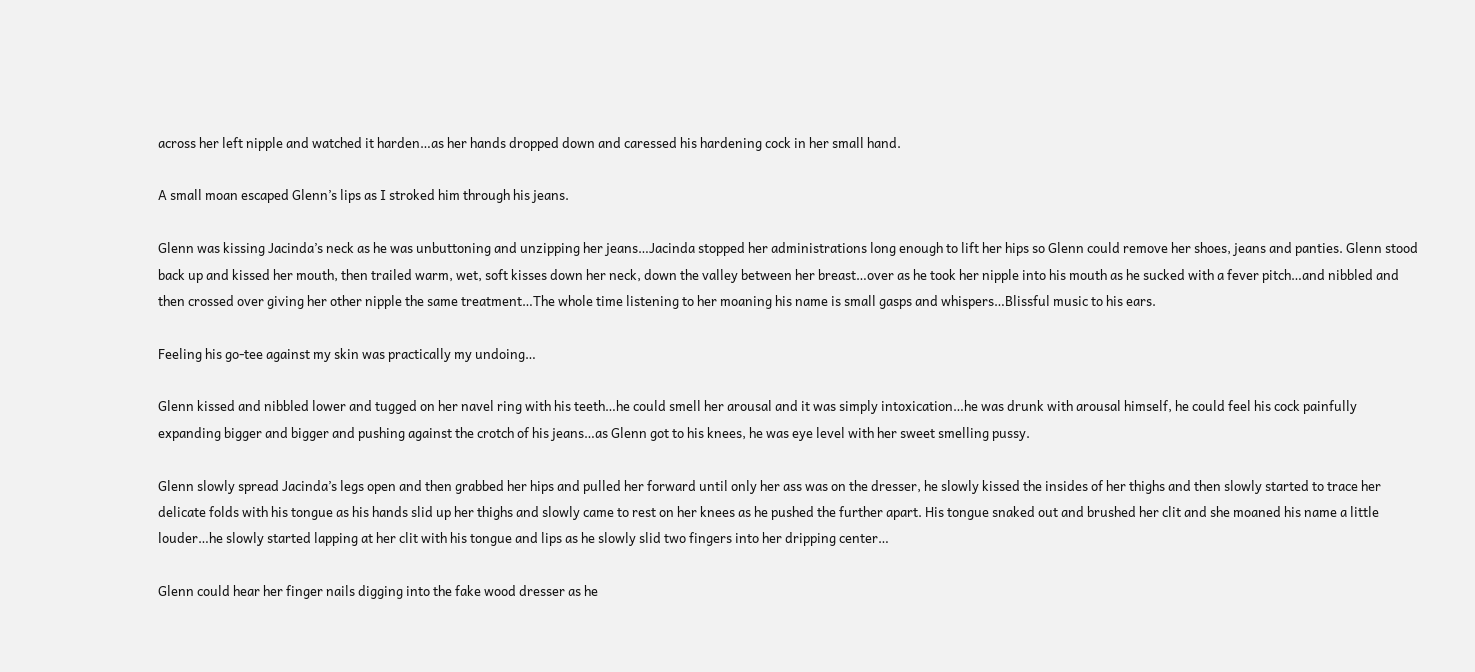across her left nipple and watched it harden…as her hands dropped down and caressed his hardening cock in her small hand.

A small moan escaped Glenn’s lips as I stroked him through his jeans.

Glenn was kissing Jacinda’s neck as he was unbuttoning and unzipping her jeans…Jacinda stopped her administrations long enough to lift her hips so Glenn could remove her shoes, jeans and panties. Glenn stood back up and kissed her mouth, then trailed warm, wet, soft kisses down her neck, down the valley between her breast…over as he took her nipple into his mouth as he sucked with a fever pitch…and nibbled and then crossed over giving her other nipple the same treatment…The whole time listening to her moaning his name is small gasps and whispers…Blissful music to his ears.

Feeling his go-tee against my skin was practically my undoing…

Glenn kissed and nibbled lower and tugged on her navel ring with his teeth…he could smell her arousal and it was simply intoxication…he was drunk with arousal himself, he could feel his cock painfully expanding bigger and bigger and pushing against the crotch of his jeans…as Glenn got to his knees, he was eye level with her sweet smelling pussy.

Glenn slowly spread Jacinda’s legs open and then grabbed her hips and pulled her forward until only her ass was on the dresser, he slowly kissed the insides of her thighs and then slowly started to trace her delicate folds with his tongue as his hands slid up her thighs and slowly came to rest on her knees as he pushed the further apart. His tongue snaked out and brushed her clit and she moaned his name a little louder…he slowly started lapping at her clit with his tongue and lips as he slowly slid two fingers into her dripping center…

Glenn could hear her finger nails digging into the fake wood dresser as he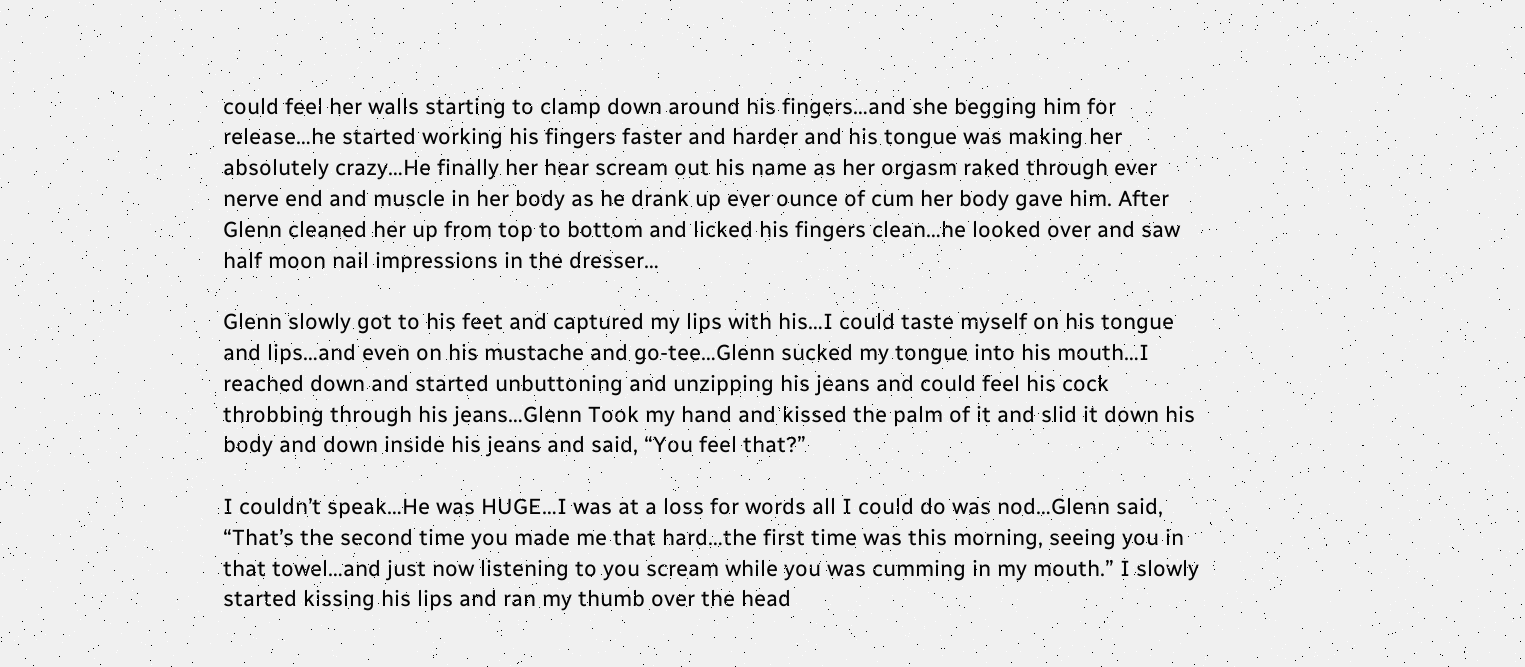could feel her walls starting to clamp down around his fingers…and she begging him for release…he started working his fingers faster and harder and his tongue was making her absolutely crazy…He finally her hear scream out his name as her orgasm raked through ever nerve end and muscle in her body as he drank up ever ounce of cum her body gave him. After Glenn cleaned her up from top to bottom and licked his fingers clean…he looked over and saw half moon nail impressions in the dresser…

Glenn slowly got to his feet and captured my lips with his…I could taste myself on his tongue and lips…and even on his mustache and go-tee…Glenn sucked my tongue into his mouth…I reached down and started unbuttoning and unzipping his jeans and could feel his cock throbbing through his jeans…Glenn Took my hand and kissed the palm of it and slid it down his body and down inside his jeans and said, “You feel that?”

I couldn’t speak…He was HUGE…I was at a loss for words all I could do was nod…Glenn said, “That’s the second time you made me that hard…the first time was this morning, seeing you in that towel…and just now listening to you scream while you was cumming in my mouth.” I slowly started kissing his lips and ran my thumb over the head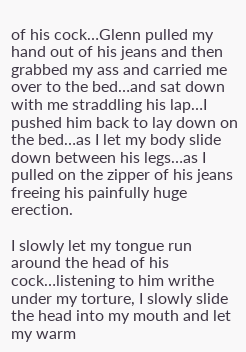of his cock…Glenn pulled my hand out of his jeans and then grabbed my ass and carried me over to the bed…and sat down with me straddling his lap…I pushed him back to lay down on the bed…as I let my body slide down between his legs…as I pulled on the zipper of his jeans freeing his painfully huge erection.

I slowly let my tongue run around the head of his cock…listening to him writhe under my torture, I slowly slide the head into my mouth and let my warm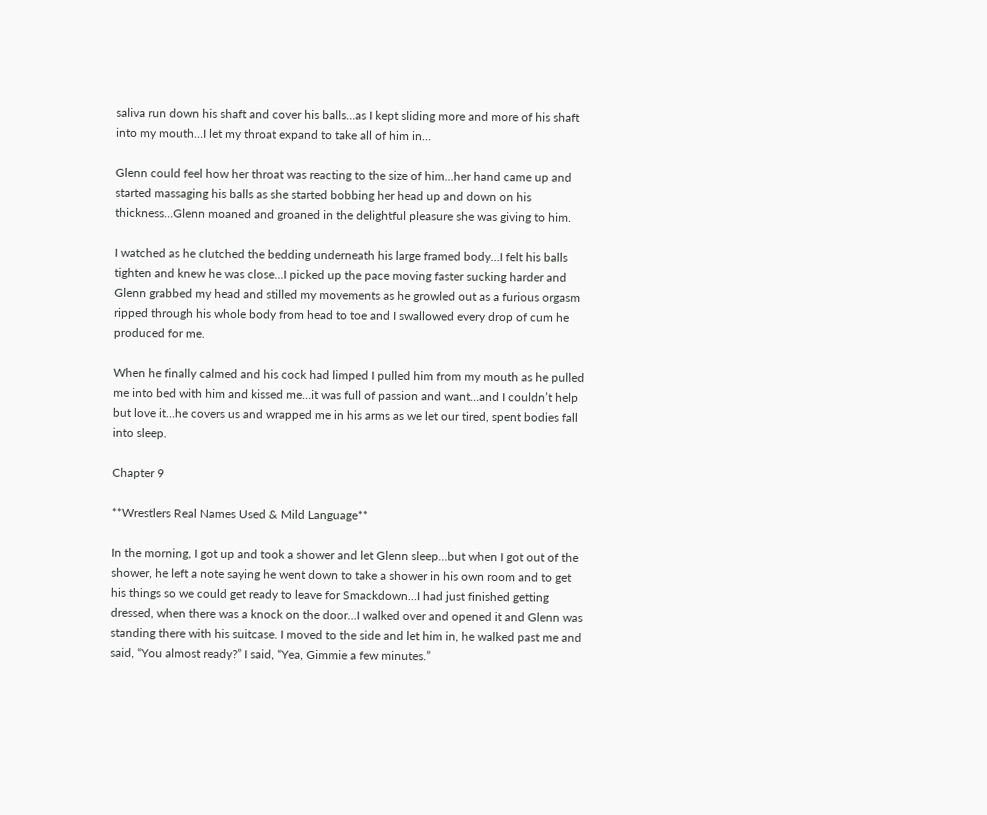saliva run down his shaft and cover his balls…as I kept sliding more and more of his shaft into my mouth…I let my throat expand to take all of him in…

Glenn could feel how her throat was reacting to the size of him…her hand came up and started massaging his balls as she started bobbing her head up and down on his thickness…Glenn moaned and groaned in the delightful pleasure she was giving to him.

I watched as he clutched the bedding underneath his large framed body…I felt his balls tighten and knew he was close…I picked up the pace moving faster sucking harder and Glenn grabbed my head and stilled my movements as he growled out as a furious orgasm ripped through his whole body from head to toe and I swallowed every drop of cum he produced for me.

When he finally calmed and his cock had limped I pulled him from my mouth as he pulled me into bed with him and kissed me…it was full of passion and want…and I couldn’t help but love it…he covers us and wrapped me in his arms as we let our tired, spent bodies fall into sleep.

Chapter 9

**Wrestlers Real Names Used & Mild Language**

In the morning, I got up and took a shower and let Glenn sleep…but when I got out of the shower, he left a note saying he went down to take a shower in his own room and to get his things so we could get ready to leave for Smackdown…I had just finished getting dressed, when there was a knock on the door…I walked over and opened it and Glenn was standing there with his suitcase. I moved to the side and let him in, he walked past me and said, “You almost ready?” I said, “Yea, Gimmie a few minutes.”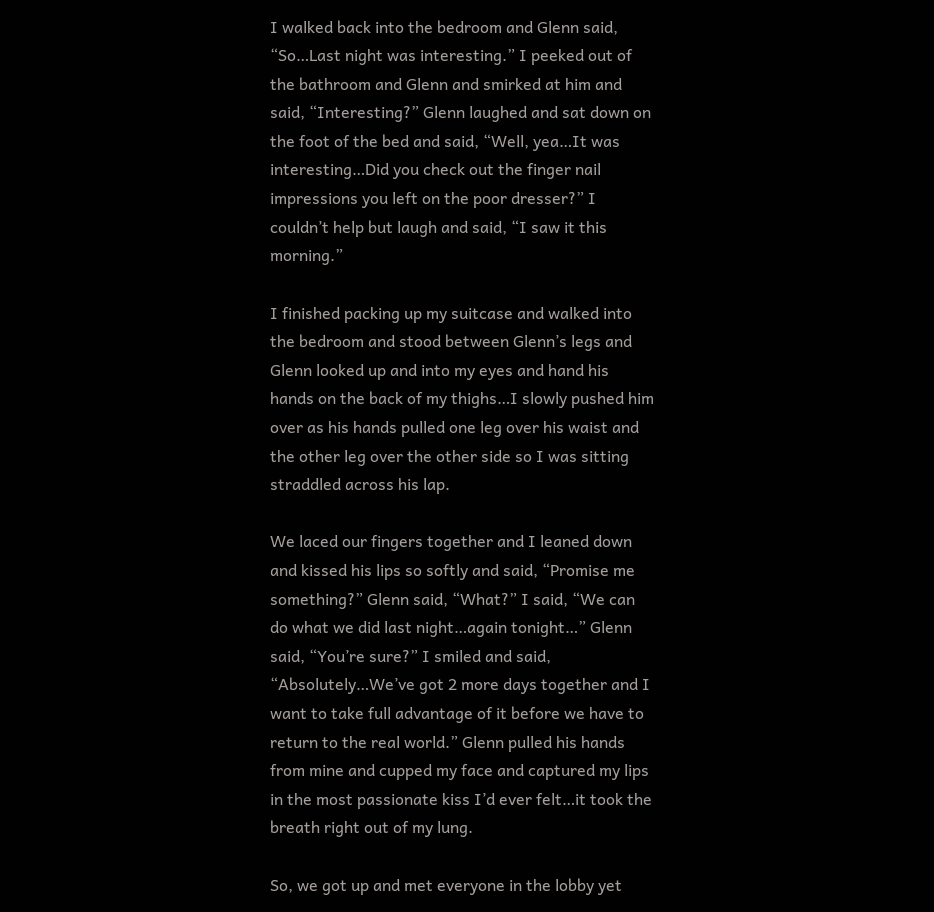I walked back into the bedroom and Glenn said, “So…Last night was interesting.” I peeked out of the bathroom and Glenn and smirked at him and said, “Interesting?” Glenn laughed and sat down on the foot of the bed and said, “Well, yea…It was interesting…Did you check out the finger nail impressions you left on the poor dresser?” I couldn’t help but laugh and said, “I saw it this morning.”

I finished packing up my suitcase and walked into the bedroom and stood between Glenn’s legs and Glenn looked up and into my eyes and hand his hands on the back of my thighs…I slowly pushed him over as his hands pulled one leg over his waist and the other leg over the other side so I was sitting straddled across his lap.

We laced our fingers together and I leaned down and kissed his lips so softly and said, “Promise me something?” Glenn said, “What?” I said, “We can do what we did last night…again tonight…” Glenn said, “You’re sure?” I smiled and said, “Absolutely…We’ve got 2 more days together and I want to take full advantage of it before we have to return to the real world.” Glenn pulled his hands from mine and cupped my face and captured my lips in the most passionate kiss I’d ever felt…it took the breath right out of my lung.

So, we got up and met everyone in the lobby yet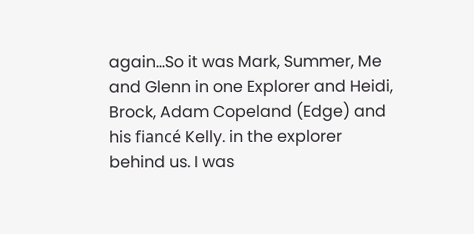again…So it was Mark, Summer, Me and Glenn in one Explorer and Heidi, Brock, Adam Copeland (Edge) and his fiancé Kelly. in the explorer behind us. I was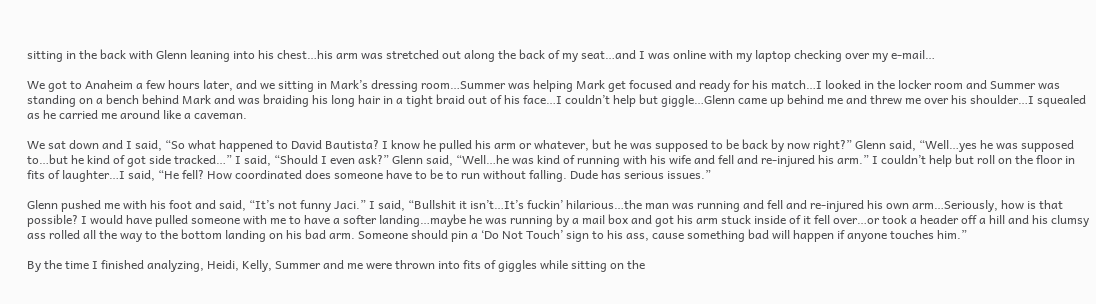sitting in the back with Glenn leaning into his chest…his arm was stretched out along the back of my seat…and I was online with my laptop checking over my e-mail…

We got to Anaheim a few hours later, and we sitting in Mark’s dressing room…Summer was helping Mark get focused and ready for his match…I looked in the locker room and Summer was standing on a bench behind Mark and was braiding his long hair in a tight braid out of his face…I couldn’t help but giggle…Glenn came up behind me and threw me over his shoulder…I squealed as he carried me around like a caveman.

We sat down and I said, “So what happened to David Bautista? I know he pulled his arm or whatever, but he was supposed to be back by now right?” Glenn said, “Well…yes he was supposed to…but he kind of got side tracked…” I said, “Should I even ask?” Glenn said, “Well…he was kind of running with his wife and fell and re-injured his arm.” I couldn’t help but roll on the floor in fits of laughter…I said, “He fell? How coordinated does someone have to be to run without falling. Dude has serious issues.”

Glenn pushed me with his foot and said, “It’s not funny Jaci.” I said, “Bullshit it isn’t…It’s fuckin’ hilarious…the man was running and fell and re-injured his own arm…Seriously, how is that possible? I would have pulled someone with me to have a softer landing…maybe he was running by a mail box and got his arm stuck inside of it fell over…or took a header off a hill and his clumsy ass rolled all the way to the bottom landing on his bad arm. Someone should pin a ‘Do Not Touch’ sign to his ass, cause something bad will happen if anyone touches him.”

By the time I finished analyzing, Heidi, Kelly, Summer and me were thrown into fits of giggles while sitting on the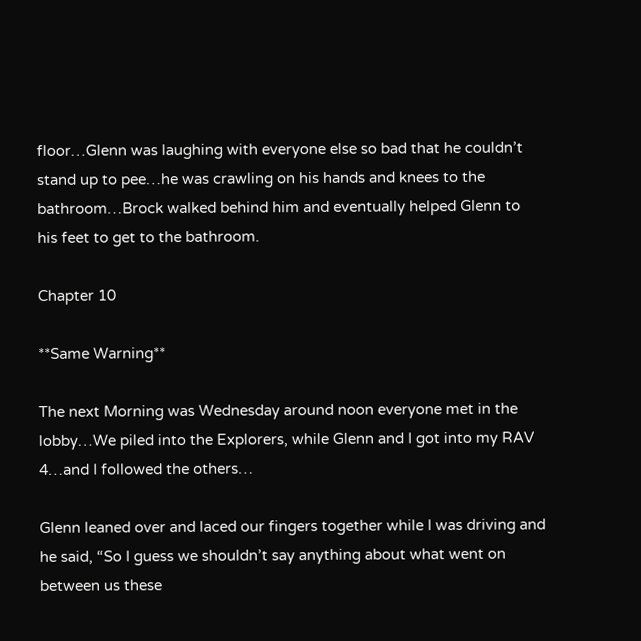floor…Glenn was laughing with everyone else so bad that he couldn’t stand up to pee…he was crawling on his hands and knees to the bathroom…Brock walked behind him and eventually helped Glenn to his feet to get to the bathroom.

Chapter 10

**Same Warning**

The next Morning was Wednesday around noon everyone met in the lobby…We piled into the Explorers, while Glenn and I got into my RAV 4…and I followed the others…

Glenn leaned over and laced our fingers together while I was driving and he said, “So I guess we shouldn’t say anything about what went on between us these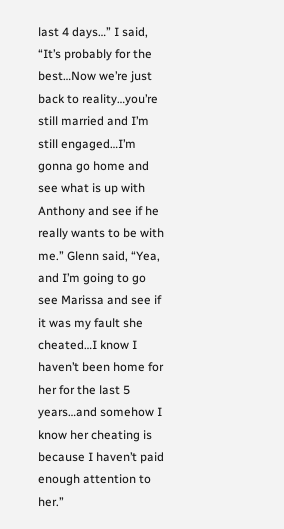last 4 days…” I said, “It’s probably for the best…Now we’re just back to reality…you’re still married and I’m still engaged…I’m gonna go home and see what is up with Anthony and see if he really wants to be with me.” Glenn said, “Yea, and I’m going to go see Marissa and see if it was my fault she cheated…I know I haven’t been home for her for the last 5 years…and somehow I know her cheating is because I haven’t paid enough attention to her.”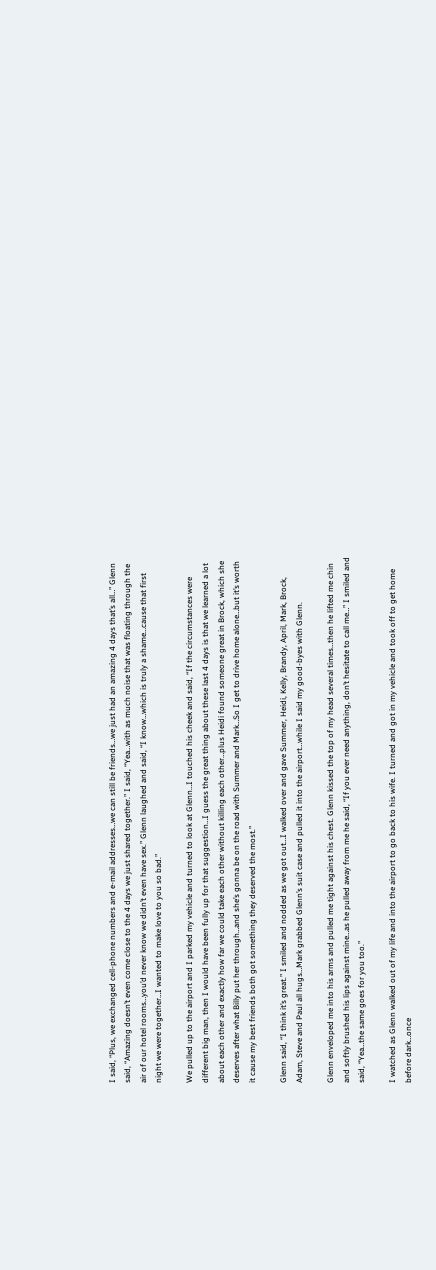I said, “Plus, we exchanged cell-phone numbers and e-mail addresses…we can still be friends…we just had an amazing 4 days that’s all…” Glenn said, “Amazing doesn’t even come close to the 4 days we just shared together.” I said, “Yea…with as much noise that was floating through the air of our hotel rooms…you’d never know we didn’t even have sex.” Glenn laughed and said, “I know…which is truly a shame…cause that first night we were together…I wanted to make love to you so bad.”

We pulled up to the airport and I parked my vehicle and turned to look at Glenn…I touched his cheek and said, “If the circumstances were different big man, then I would have been fully up for that suggestion…I guess the great thing about these last 4 days is that we learned a lot about each other and exactly how far we could take each other without killing each other…plus Heidi found someone great in Brock, which she deserves after what Billy put her through…and she’s gonna be on the road with Summer and Mark…So I get to drive home alone…but it’s worth it cause my best friends both got something they deserved the most.”

Glenn said, “I think it’s great.” I smiled and nodded as we got out…I walked over and gave Summer, Heidi, Kelly, Brandy, April, Mark, Brock, Adam, Steve and Paul all hugs…Mark grabbed Glenn’s suit case and pulled it into the airport…while I said my good-byes with Glenn.

Glenn enveloped me into his arms and pulled me tight against his chest. Glenn kissed the top of my head several times…then he lifted me chin and softly brushed his lips against mine…as he pulled away from me he said, “If you ever need anything, don’t hesitate to call me…” I smiled and said, “Yea…the same goes for you too.”

I watched as Glenn walked out of my life and into the airport to go back to his wife. I turned and got in my vehicle and took off to get home before dark…once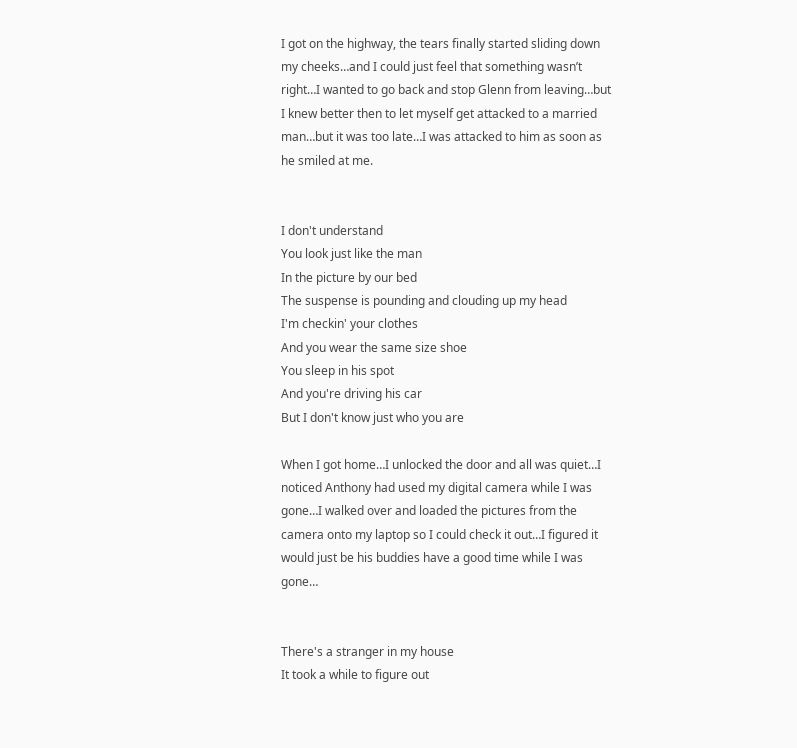I got on the highway, the tears finally started sliding down my cheeks…and I could just feel that something wasn’t right…I wanted to go back and stop Glenn from leaving…but I knew better then to let myself get attacked to a married man…but it was too late…I was attacked to him as soon as he smiled at me.


I don't understand
You look just like the man
In the picture by our bed
The suspense is pounding and clouding up my head
I'm checkin' your clothes
And you wear the same size shoe
You sleep in his spot
And you're driving his car
But I don't know just who you are

When I got home…I unlocked the door and all was quiet…I noticed Anthony had used my digital camera while I was gone…I walked over and loaded the pictures from the camera onto my laptop so I could check it out…I figured it would just be his buddies have a good time while I was gone…


There's a stranger in my house
It took a while to figure out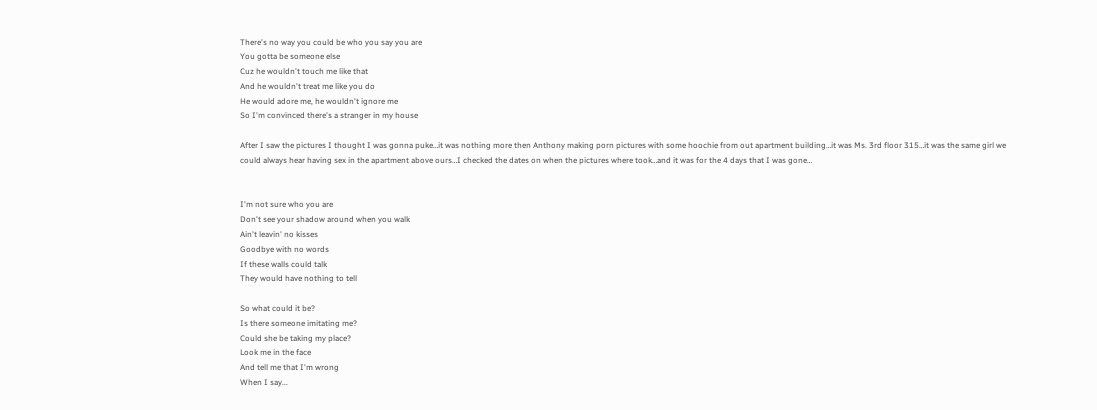There's no way you could be who you say you are
You gotta be someone else
Cuz he wouldn't touch me like that
And he wouldn't treat me like you do
He would adore me, he wouldn't ignore me
So I'm convinced there's a stranger in my house

After I saw the pictures I thought I was gonna puke…it was nothing more then Anthony making porn pictures with some hoochie from out apartment building…it was Ms. 3rd floor 315…it was the same girl we could always hear having sex in the apartment above ours…I checked the dates on when the pictures where took…and it was for the 4 days that I was gone…


I'm not sure who you are
Don't see your shadow around when you walk
Ain't leavin' no kisses
Goodbye with no words
If these walls could talk
They would have nothing to tell

So what could it be?
Is there someone imitating me?
Could she be taking my place?
Look me in the face
And tell me that I'm wrong
When I say...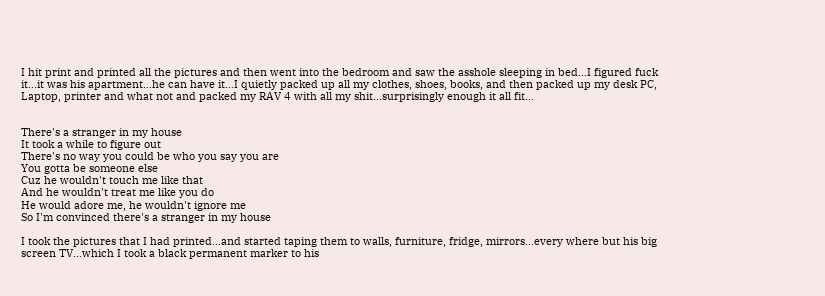I hit print and printed all the pictures and then went into the bedroom and saw the asshole sleeping in bed…I figured fuck it…it was his apartment…he can have it…I quietly packed up all my clothes, shoes, books, and then packed up my desk PC, Laptop, printer and what not and packed my RAV 4 with all my shit…surprisingly enough it all fit…


There's a stranger in my house
It took a while to figure out
There's no way you could be who you say you are
You gotta be someone else
Cuz he wouldn't touch me like that
And he wouldn't treat me like you do
He would adore me, he wouldn't ignore me
So I'm convinced there's a stranger in my house

I took the pictures that I had printed…and started taping them to walls, furniture, fridge, mirrors…every where but his big screen TV…which I took a black permanent marker to his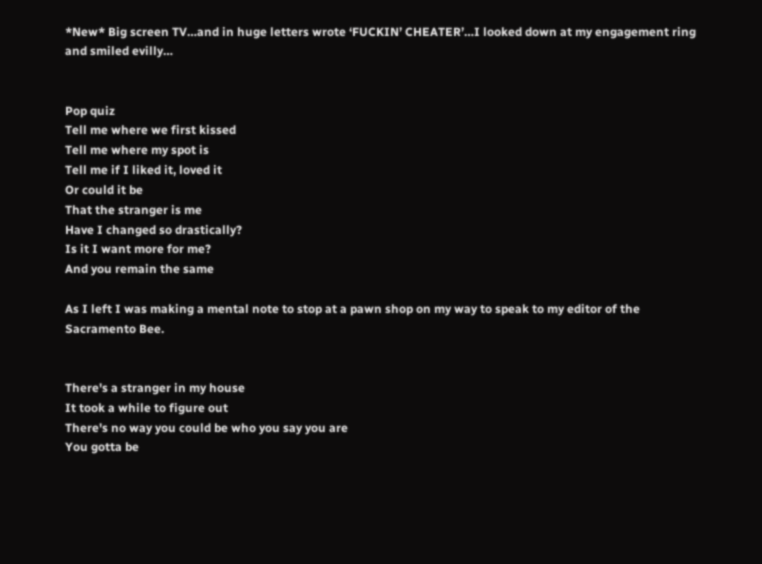*New* Big screen TV…and in huge letters wrote ‘FUCKIN’ CHEATER’…I looked down at my engagement ring and smiled evilly…


Pop quiz
Tell me where we first kissed
Tell me where my spot is
Tell me if I liked it, loved it
Or could it be
That the stranger is me
Have I changed so drastically?
Is it I want more for me?
And you remain the same

As I left I was making a mental note to stop at a pawn shop on my way to speak to my editor of the Sacramento Bee.


There's a stranger in my house
It took a while to figure out
There's no way you could be who you say you are
You gotta be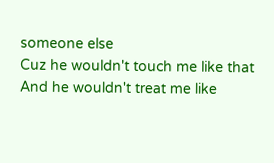someone else
Cuz he wouldn't touch me like that
And he wouldn't treat me like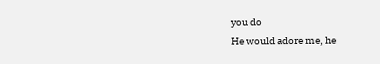you do
He would adore me, he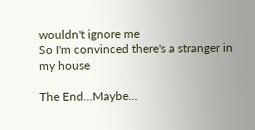wouldn't ignore me
So I'm convinced there's a stranger in my house

The End…Maybe…